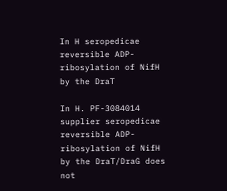In H seropedicae reversible ADP-ribosylation of NifH by the DraT

In H. PF-3084014 supplier seropedicae reversible ADP-ribosylation of NifH by the DraT/DraG does not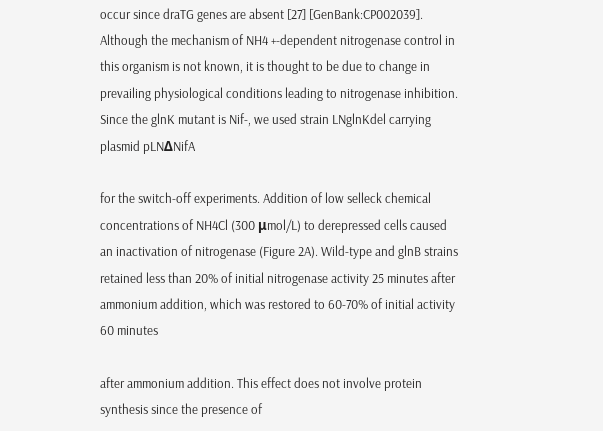occur since draTG genes are absent [27] [GenBank:CP002039]. Although the mechanism of NH4 +-dependent nitrogenase control in this organism is not known, it is thought to be due to change in prevailing physiological conditions leading to nitrogenase inhibition. Since the glnK mutant is Nif-, we used strain LNglnKdel carrying plasmid pLNΔNifA

for the switch-off experiments. Addition of low selleck chemical concentrations of NH4Cl (300 μmol/L) to derepressed cells caused an inactivation of nitrogenase (Figure 2A). Wild-type and glnB strains retained less than 20% of initial nitrogenase activity 25 minutes after ammonium addition, which was restored to 60-70% of initial activity 60 minutes

after ammonium addition. This effect does not involve protein synthesis since the presence of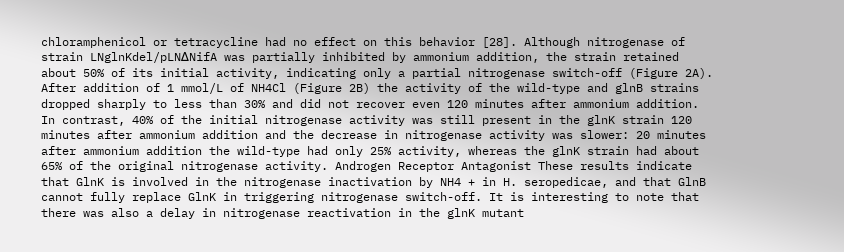chloramphenicol or tetracycline had no effect on this behavior [28]. Although nitrogenase of strain LNglnKdel/pLNΔNifA was partially inhibited by ammonium addition, the strain retained about 50% of its initial activity, indicating only a partial nitrogenase switch-off (Figure 2A). After addition of 1 mmol/L of NH4Cl (Figure 2B) the activity of the wild-type and glnB strains dropped sharply to less than 30% and did not recover even 120 minutes after ammonium addition. In contrast, 40% of the initial nitrogenase activity was still present in the glnK strain 120 minutes after ammonium addition and the decrease in nitrogenase activity was slower: 20 minutes after ammonium addition the wild-type had only 25% activity, whereas the glnK strain had about 65% of the original nitrogenase activity. Androgen Receptor Antagonist These results indicate that GlnK is involved in the nitrogenase inactivation by NH4 + in H. seropedicae, and that GlnB cannot fully replace GlnK in triggering nitrogenase switch-off. It is interesting to note that there was also a delay in nitrogenase reactivation in the glnK mutant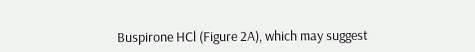Buspirone HCl (Figure 2A), which may suggest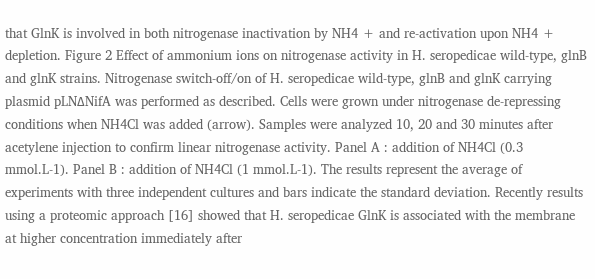that GlnK is involved in both nitrogenase inactivation by NH4 + and re-activation upon NH4 + depletion. Figure 2 Effect of ammonium ions on nitrogenase activity in H. seropedicae wild-type, glnB and glnK strains. Nitrogenase switch-off/on of H. seropedicae wild-type, glnB and glnK carrying plasmid pLNΔNifA was performed as described. Cells were grown under nitrogenase de-repressing conditions when NH4Cl was added (arrow). Samples were analyzed 10, 20 and 30 minutes after acetylene injection to confirm linear nitrogenase activity. Panel A : addition of NH4Cl (0.3 mmol.L-1). Panel B : addition of NH4Cl (1 mmol.L-1). The results represent the average of experiments with three independent cultures and bars indicate the standard deviation. Recently results using a proteomic approach [16] showed that H. seropedicae GlnK is associated with the membrane at higher concentration immediately after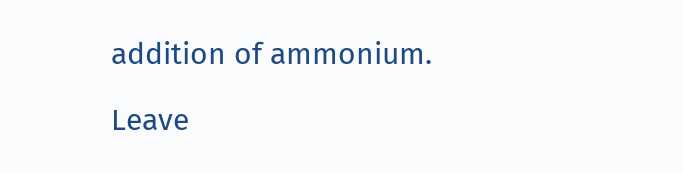addition of ammonium.

Leave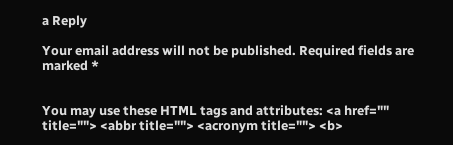a Reply

Your email address will not be published. Required fields are marked *


You may use these HTML tags and attributes: <a href="" title=""> <abbr title=""> <acronym title=""> <b>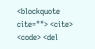<blockquote cite=""> <cite> <code> <del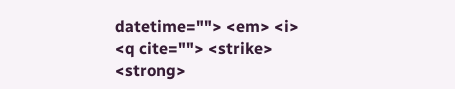datetime=""> <em> <i> <q cite=""> <strike> <strong>